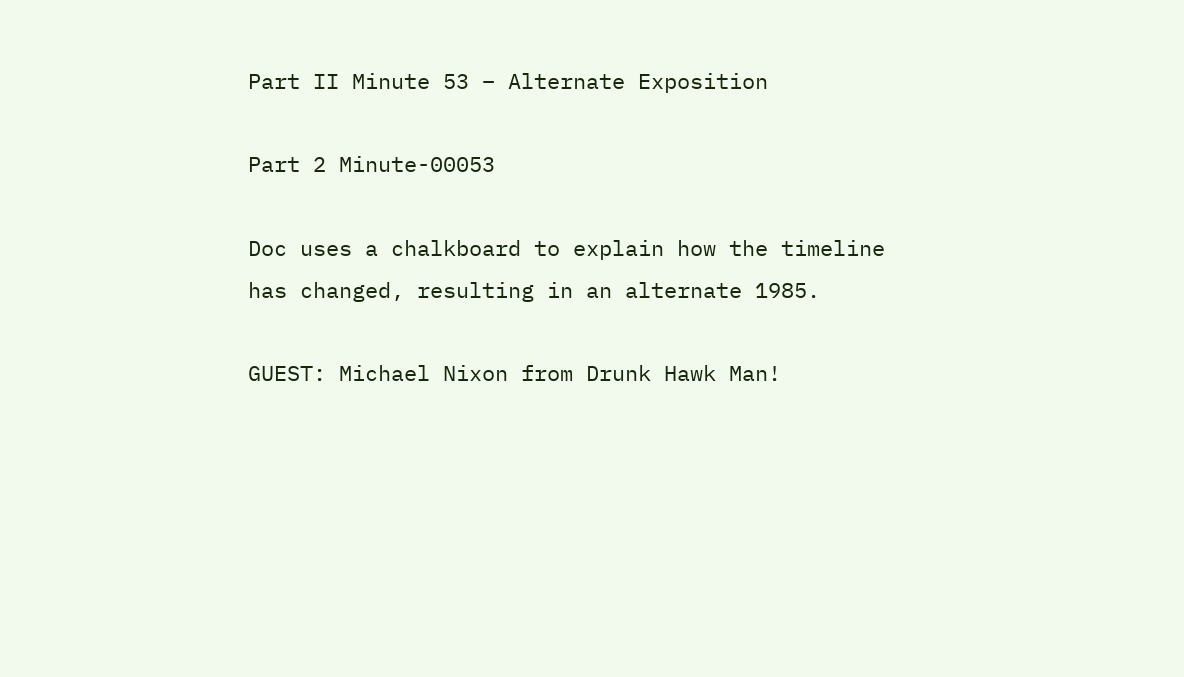Part II Minute 53 – Alternate Exposition

Part 2 Minute-00053

Doc uses a chalkboard to explain how the timeline has changed, resulting in an alternate 1985.

GUEST: Michael Nixon from Drunk Hawk Man!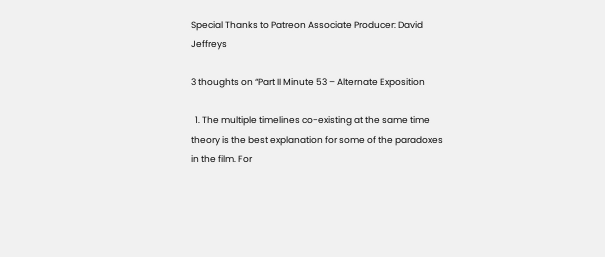Special Thanks to Patreon Associate Producer: David Jeffreys

3 thoughts on “Part II Minute 53 – Alternate Exposition

  1. The multiple timelines co-existing at the same time theory is the best explanation for some of the paradoxes in the film. For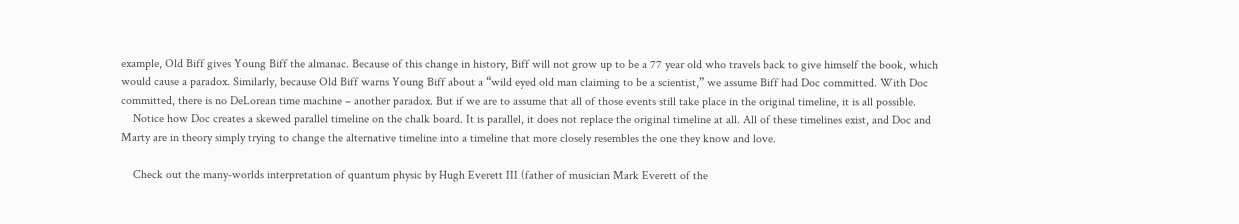example, Old Biff gives Young Biff the almanac. Because of this change in history, Biff will not grow up to be a 77 year old who travels back to give himself the book, which would cause a paradox. Similarly, because Old Biff warns Young Biff about a “wild eyed old man claiming to be a scientist,” we assume Biff had Doc committed. With Doc committed, there is no DeLorean time machine – another paradox. But if we are to assume that all of those events still take place in the original timeline, it is all possible.
    Notice how Doc creates a skewed parallel timeline on the chalk board. It is parallel, it does not replace the original timeline at all. All of these timelines exist, and Doc and Marty are in theory simply trying to change the alternative timeline into a timeline that more closely resembles the one they know and love.

    Check out the many-worlds interpretation of quantum physic by Hugh Everett III (father of musician Mark Everett of the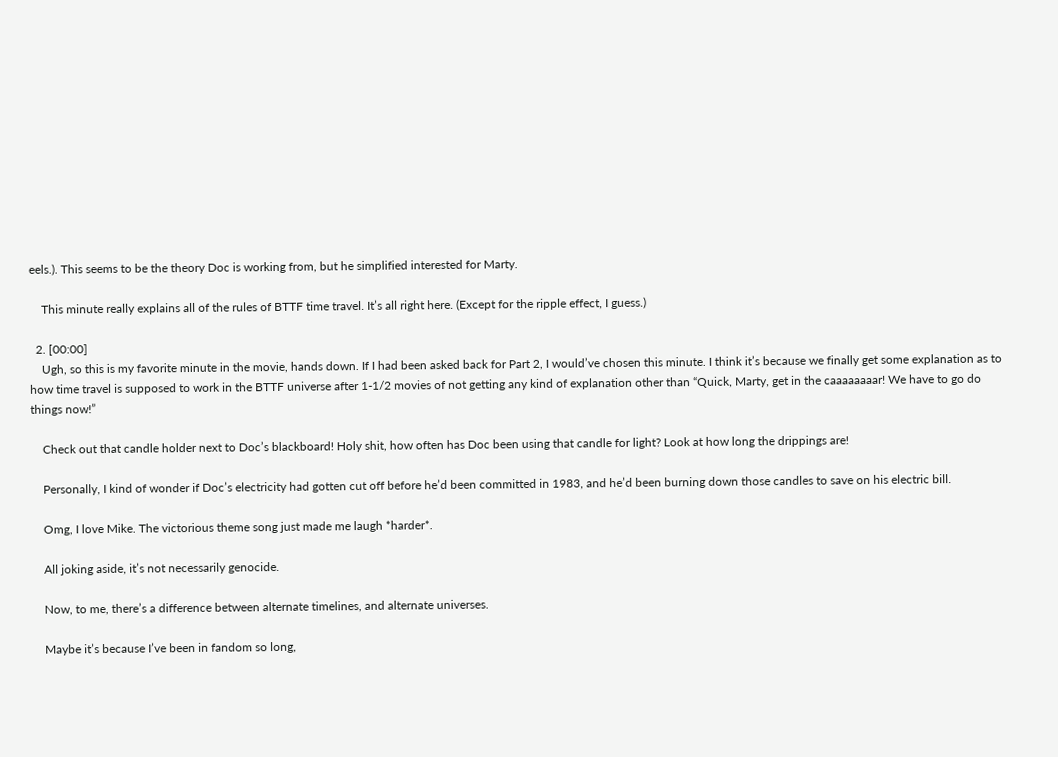eels.). This seems to be the theory Doc is working from, but he simplified interested for Marty.

    This minute really explains all of the rules of BTTF time travel. It’s all right here. (Except for the ripple effect, I guess.)

  2. [00:00]
    Ugh, so this is my favorite minute in the movie, hands down. If I had been asked back for Part 2, I would’ve chosen this minute. I think it’s because we finally get some explanation as to how time travel is supposed to work in the BTTF universe after 1-1/2 movies of not getting any kind of explanation other than “Quick, Marty, get in the caaaaaaaar! We have to go do things now!”

    Check out that candle holder next to Doc’s blackboard! Holy shit, how often has Doc been using that candle for light? Look at how long the drippings are!

    Personally, I kind of wonder if Doc’s electricity had gotten cut off before he’d been committed in 1983, and he’d been burning down those candles to save on his electric bill.

    Omg, I love Mike. The victorious theme song just made me laugh *harder*.

    All joking aside, it’s not necessarily genocide.

    Now, to me, there’s a difference between alternate timelines, and alternate universes.

    Maybe it’s because I’ve been in fandom so long,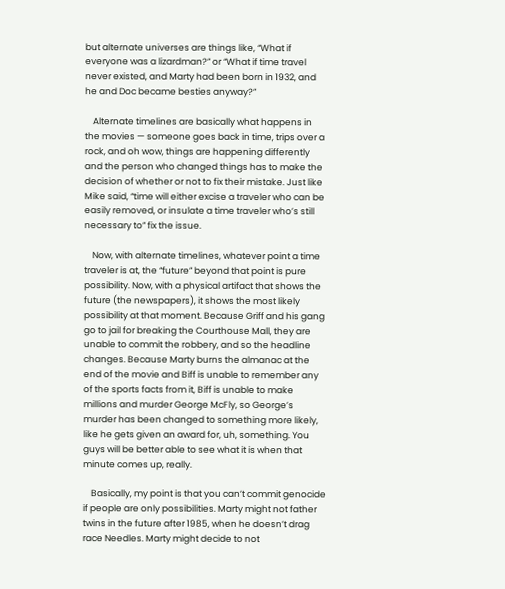but alternate universes are things like, “What if everyone was a lizardman?” or “What if time travel never existed, and Marty had been born in 1932, and he and Doc became besties anyway?”

    Alternate timelines are basically what happens in the movies — someone goes back in time, trips over a rock, and oh wow, things are happening differently and the person who changed things has to make the decision of whether or not to fix their mistake. Just like Mike said, “time will either excise a traveler who can be easily removed, or insulate a time traveler who’s still necessary to” fix the issue.

    Now, with alternate timelines, whatever point a time traveler is at, the “future” beyond that point is pure possibility. Now, with a physical artifact that shows the future (the newspapers), it shows the most likely possibility at that moment. Because Griff and his gang go to jail for breaking the Courthouse Mall, they are unable to commit the robbery, and so the headline changes. Because Marty burns the almanac at the end of the movie and Biff is unable to remember any of the sports facts from it, Biff is unable to make millions and murder George McFly, so George’s murder has been changed to something more likely, like he gets given an award for, uh, something. You guys will be better able to see what it is when that minute comes up, really.

    Basically, my point is that you can’t commit genocide if people are only possibilities. Marty might not father twins in the future after 1985, when he doesn’t drag race Needles. Marty might decide to not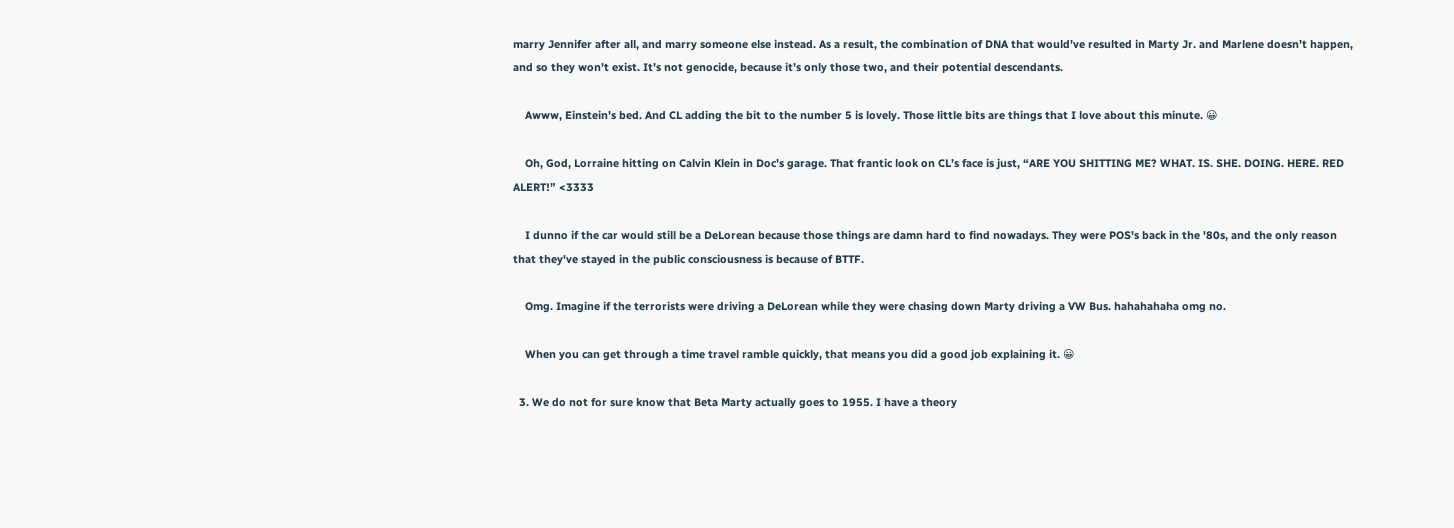marry Jennifer after all, and marry someone else instead. As a result, the combination of DNA that would’ve resulted in Marty Jr. and Marlene doesn’t happen, and so they won’t exist. It’s not genocide, because it’s only those two, and their potential descendants.

    Awww, Einstein’s bed. And CL adding the bit to the number 5 is lovely. Those little bits are things that I love about this minute. 😀

    Oh, God, Lorraine hitting on Calvin Klein in Doc’s garage. That frantic look on CL’s face is just, “ARE YOU SHITTING ME? WHAT. IS. SHE. DOING. HERE. RED ALERT!” <3333

    I dunno if the car would still be a DeLorean because those things are damn hard to find nowadays. They were POS's back in the '80s, and the only reason that they've stayed in the public consciousness is because of BTTF.

    Omg. Imagine if the terrorists were driving a DeLorean while they were chasing down Marty driving a VW Bus. hahahahaha omg no.

    When you can get through a time travel ramble quickly, that means you did a good job explaining it. 😀

  3. We do not for sure know that Beta Marty actually goes to 1955. I have a theory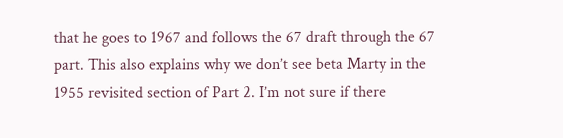that he goes to 1967 and follows the 67 draft through the 67 part. This also explains why we don’t see beta Marty in the 1955 revisited section of Part 2. I’m not sure if there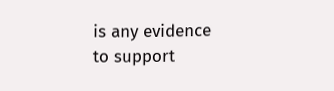is any evidence to support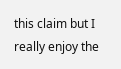this claim but I really enjoy the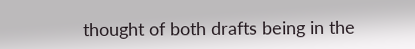thought of both drafts being in the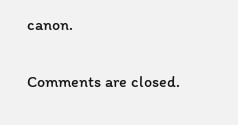canon.

Comments are closed.